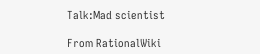Talk:Mad scientist

From RationalWiki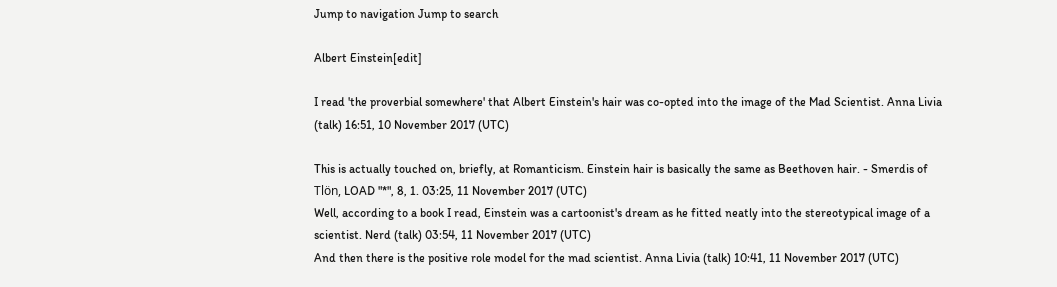Jump to navigation Jump to search

Albert Einstein[edit]

I read 'the proverbial somewhere' that Albert Einstein's hair was co-opted into the image of the Mad Scientist. Anna Livia (talk) 16:51, 10 November 2017 (UTC)

This is actually touched on, briefly, at Romanticism. Einstein hair is basically the same as Beethoven hair. - Smerdis of Tlön, LOAD "*", 8, 1. 03:25, 11 November 2017 (UTC)
Well, according to a book I read, Einstein was a cartoonist's dream as he fitted neatly into the stereotypical image of a scientist. Nerd (talk) 03:54, 11 November 2017 (UTC)
And then there is the positive role model for the mad scientist. Anna Livia (talk) 10:41, 11 November 2017 (UTC)